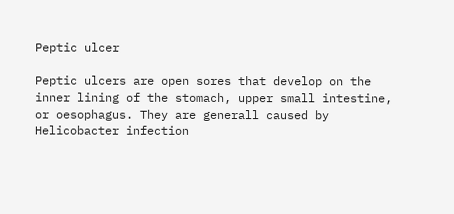Peptic ulcer

Peptic ulcers are open sores that develop on the inner lining of the stomach, upper small intestine, or oesophagus. They are generall caused by Helicobacter infection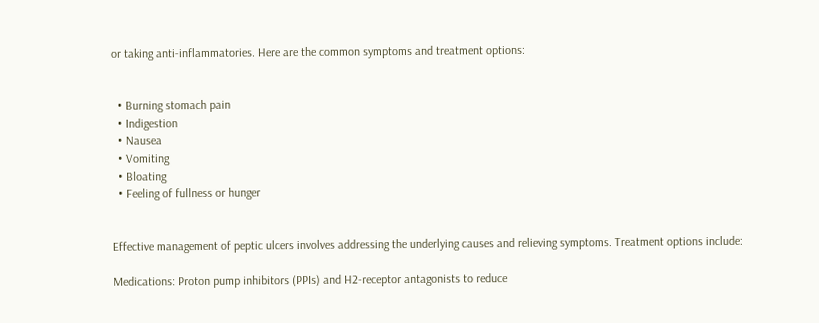or taking anti-inflammatories. Here are the common symptoms and treatment options:


  • Burning stomach pain
  • Indigestion
  • Nausea
  • Vomiting
  • Bloating
  • Feeling of fullness or hunger


Effective management of peptic ulcers involves addressing the underlying causes and relieving symptoms. Treatment options include:

Medications: Proton pump inhibitors (PPIs) and H2-receptor antagonists to reduce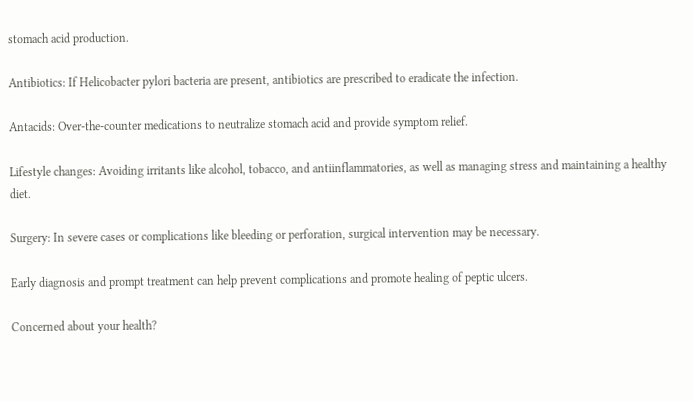stomach acid production.

Antibiotics: If Helicobacter pylori bacteria are present, antibiotics are prescribed to eradicate the infection.

Antacids: Over-the-counter medications to neutralize stomach acid and provide symptom relief.

Lifestyle changes: Avoiding irritants like alcohol, tobacco, and antiinflammatories, as well as managing stress and maintaining a healthy diet.

Surgery: In severe cases or complications like bleeding or perforation, surgical intervention may be necessary.

Early diagnosis and prompt treatment can help prevent complications and promote healing of peptic ulcers.

Concerned about your health?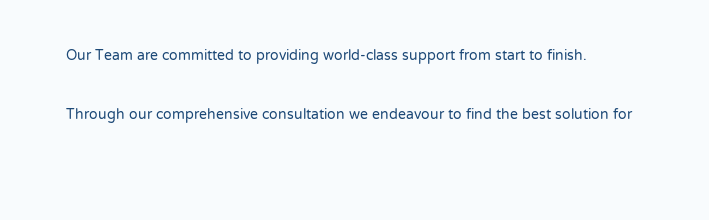Our Team are committed to providing world-class support from start to finish.

Through our comprehensive consultation we endeavour to find the best solution for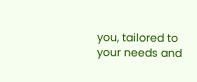you, tailored to your needs and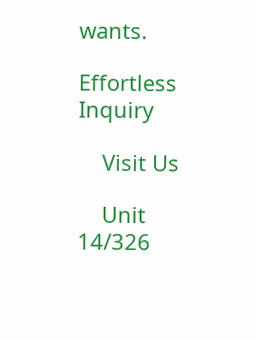wants.

Effortless Inquiry

    Visit Us

    Unit 14/326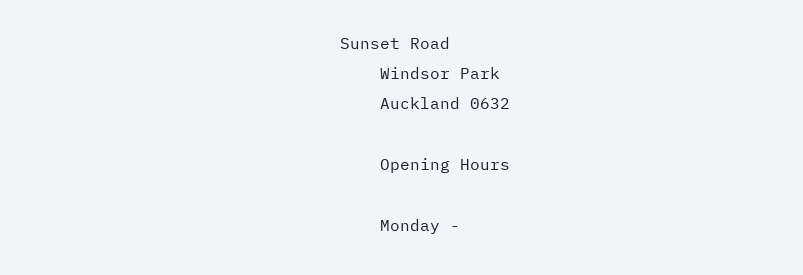Sunset Road
    Windsor Park
    Auckland 0632

    Opening Hours

    Monday -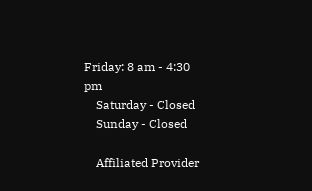Friday: 8 am - 4:30 pm
    Saturday - Closed
    Sunday - Closed

    Affiliated Provider